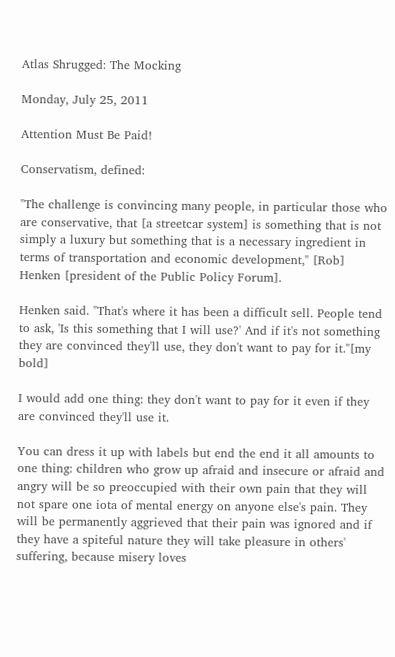Atlas Shrugged: The Mocking

Monday, July 25, 2011

Attention Must Be Paid!

Conservatism, defined:

"The challenge is convincing many people, in particular those who are conservative, that [a streetcar system] is something that is not simply a luxury but something that is a necessary ingredient in terms of transportation and economic development," [Rob] Henken [president of the Public Policy Forum].

Henken said. "That's where it has been a difficult sell. People tend to ask, 'Is this something that I will use?' And if it's not something they are convinced they'll use, they don't want to pay for it."[my bold]

I would add one thing: they don't want to pay for it even if they are convinced they'll use it.

You can dress it up with labels but end the end it all amounts to one thing: children who grow up afraid and insecure or afraid and angry will be so preoccupied with their own pain that they will not spare one iota of mental energy on anyone else's pain. They will be permanently aggrieved that their pain was ignored and if they have a spiteful nature they will take pleasure in others' suffering, because misery loves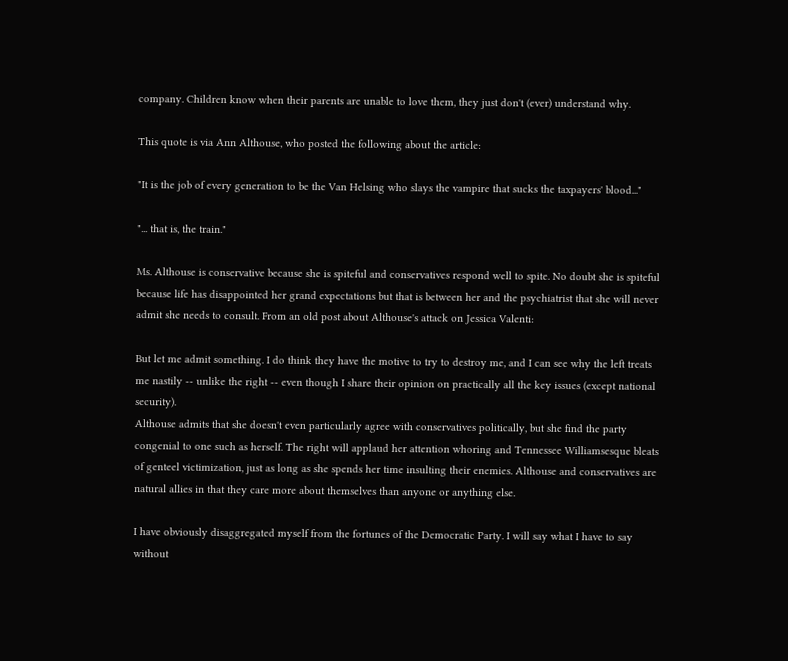company. Children know when their parents are unable to love them, they just don't (ever) understand why.

This quote is via Ann Althouse, who posted the following about the article:

"It is the job of every generation to be the Van Helsing who slays the vampire that sucks the taxpayers' blood..."

"... that is, the train."

Ms. Althouse is conservative because she is spiteful and conservatives respond well to spite. No doubt she is spiteful because life has disappointed her grand expectations but that is between her and the psychiatrist that she will never admit she needs to consult. From an old post about Althouse's attack on Jessica Valenti:

But let me admit something. I do think they have the motive to try to destroy me, and I can see why the left treats me nastily -- unlike the right -- even though I share their opinion on practically all the key issues (except national security).
Althouse admits that she doesn't even particularly agree with conservatives politically, but she find the party congenial to one such as herself. The right will applaud her attention whoring and Tennessee Williamsesque bleats of genteel victimization, just as long as she spends her time insulting their enemies. Althouse and conservatives are natural allies in that they care more about themselves than anyone or anything else.

I have obviously disaggregated myself from the fortunes of the Democratic Party. I will say what I have to say without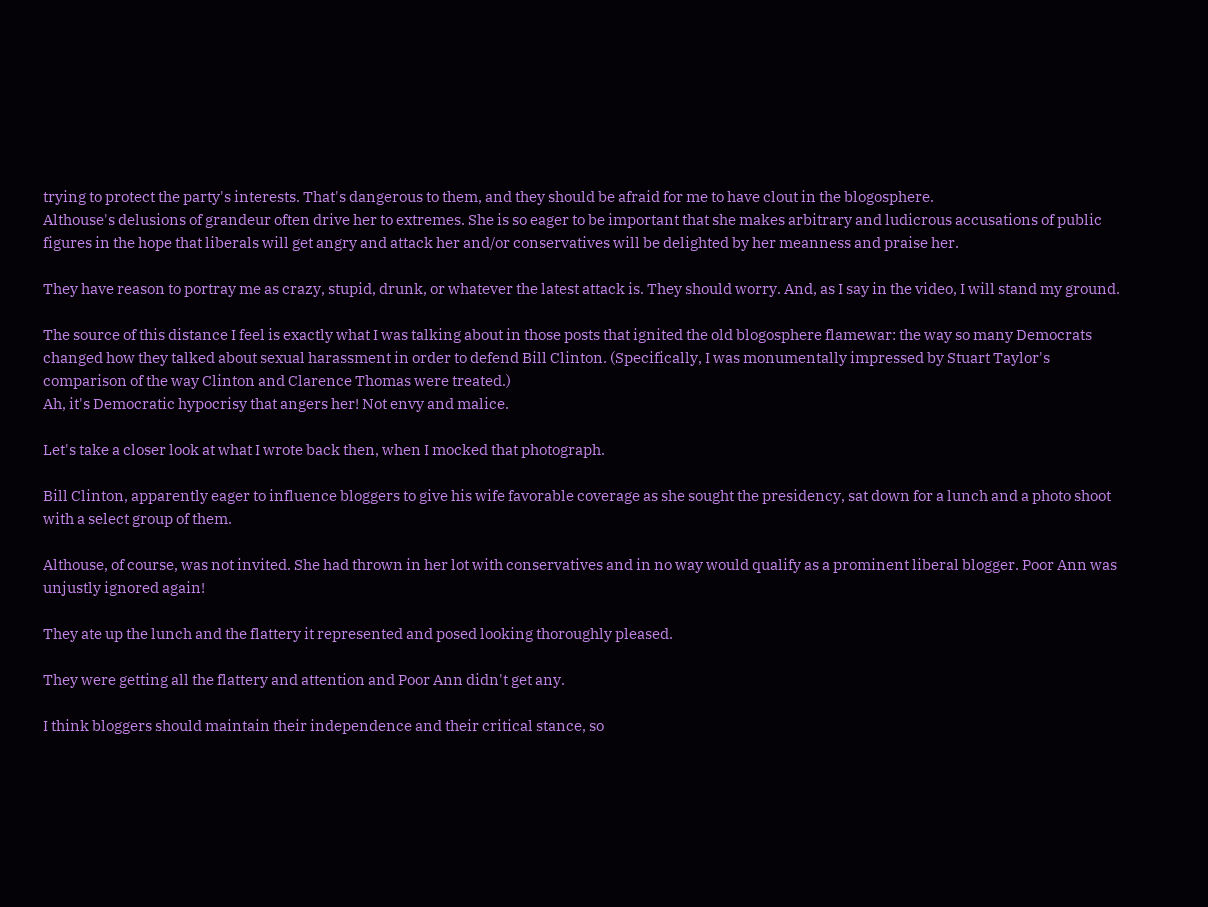trying to protect the party's interests. That's dangerous to them, and they should be afraid for me to have clout in the blogosphere.
Althouse's delusions of grandeur often drive her to extremes. She is so eager to be important that she makes arbitrary and ludicrous accusations of public figures in the hope that liberals will get angry and attack her and/or conservatives will be delighted by her meanness and praise her.

They have reason to portray me as crazy, stupid, drunk, or whatever the latest attack is. They should worry. And, as I say in the video, I will stand my ground.

The source of this distance I feel is exactly what I was talking about in those posts that ignited the old blogosphere flamewar: the way so many Democrats changed how they talked about sexual harassment in order to defend Bill Clinton. (Specifically, I was monumentally impressed by Stuart Taylor's comparison of the way Clinton and Clarence Thomas were treated.)
Ah, it's Democratic hypocrisy that angers her! Not envy and malice.

Let's take a closer look at what I wrote back then, when I mocked that photograph.

Bill Clinton, apparently eager to influence bloggers to give his wife favorable coverage as she sought the presidency, sat down for a lunch and a photo shoot with a select group of them.

Althouse, of course, was not invited. She had thrown in her lot with conservatives and in no way would qualify as a prominent liberal blogger. Poor Ann was unjustly ignored again!

They ate up the lunch and the flattery it represented and posed looking thoroughly pleased.

They were getting all the flattery and attention and Poor Ann didn't get any.

I think bloggers should maintain their independence and their critical stance, so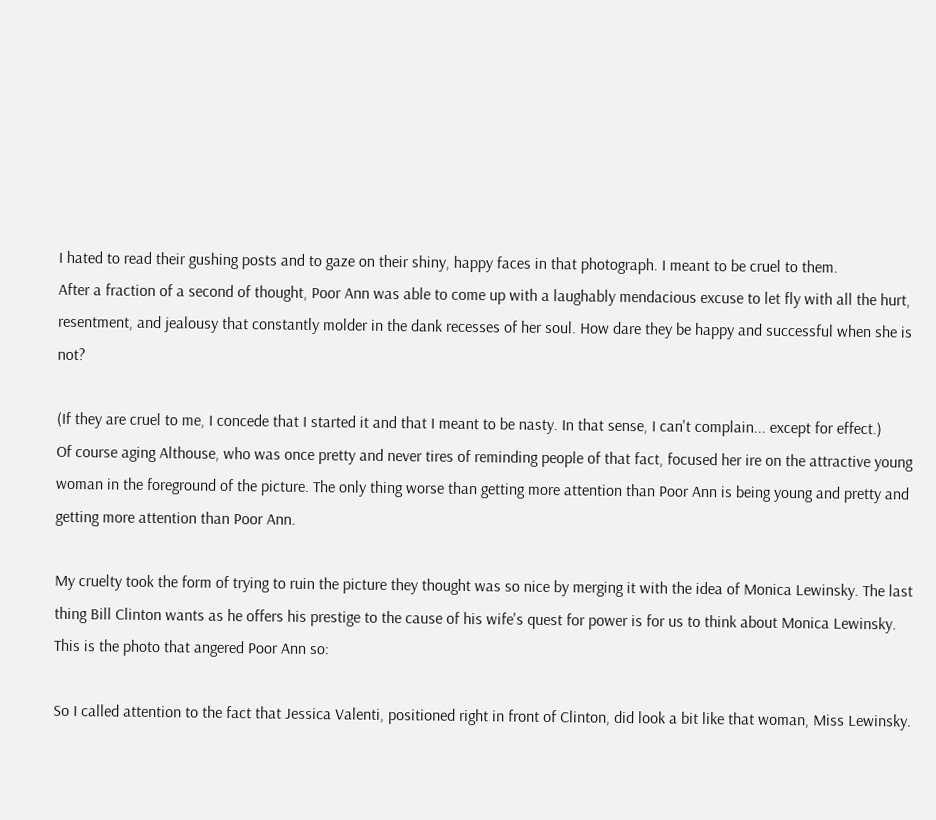I hated to read their gushing posts and to gaze on their shiny, happy faces in that photograph. I meant to be cruel to them.
After a fraction of a second of thought, Poor Ann was able to come up with a laughably mendacious excuse to let fly with all the hurt, resentment, and jealousy that constantly molder in the dank recesses of her soul. How dare they be happy and successful when she is not?

(If they are cruel to me, I concede that I started it and that I meant to be nasty. In that sense, I can't complain... except for effect.)
Of course aging Althouse, who was once pretty and never tires of reminding people of that fact, focused her ire on the attractive young woman in the foreground of the picture. The only thing worse than getting more attention than Poor Ann is being young and pretty and getting more attention than Poor Ann.

My cruelty took the form of trying to ruin the picture they thought was so nice by merging it with the idea of Monica Lewinsky. The last thing Bill Clinton wants as he offers his prestige to the cause of his wife's quest for power is for us to think about Monica Lewinsky.
This is the photo that angered Poor Ann so:

So I called attention to the fact that Jessica Valenti, positioned right in front of Clinton, did look a bit like that woman, Miss Lewinsky.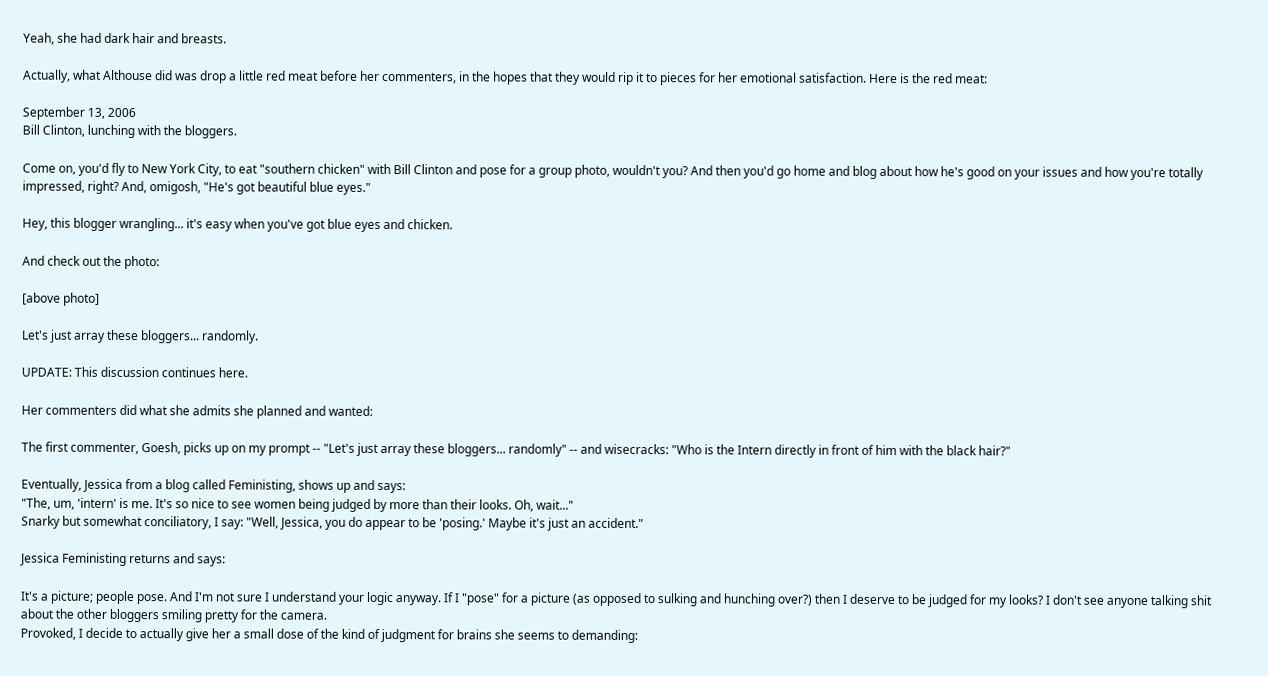Yeah, she had dark hair and breasts.

Actually, what Althouse did was drop a little red meat before her commenters, in the hopes that they would rip it to pieces for her emotional satisfaction. Here is the red meat:

September 13, 2006
Bill Clinton, lunching with the bloggers.

Come on, you'd fly to New York City, to eat "southern chicken" with Bill Clinton and pose for a group photo, wouldn't you? And then you'd go home and blog about how he's good on your issues and how you're totally impressed, right? And, omigosh, "He's got beautiful blue eyes."

Hey, this blogger wrangling... it's easy when you've got blue eyes and chicken.

And check out the photo:

[above photo]

Let's just array these bloggers... randomly.

UPDATE: This discussion continues here.

Her commenters did what she admits she planned and wanted:

The first commenter, Goesh, picks up on my prompt -- "Let's just array these bloggers... randomly" -- and wisecracks: "Who is the Intern directly in front of him with the black hair?"

Eventually, Jessica from a blog called Feministing, shows up and says:
"The, um, 'intern' is me. It's so nice to see women being judged by more than their looks. Oh, wait..."
Snarky but somewhat conciliatory, I say: "Well, Jessica, you do appear to be 'posing.' Maybe it's just an accident."

Jessica Feministing returns and says:

It's a picture; people pose. And I'm not sure I understand your logic anyway. If I "pose" for a picture (as opposed to sulking and hunching over?) then I deserve to be judged for my looks? I don't see anyone talking shit about the other bloggers smiling pretty for the camera.
Provoked, I decide to actually give her a small dose of the kind of judgment for brains she seems to demanding: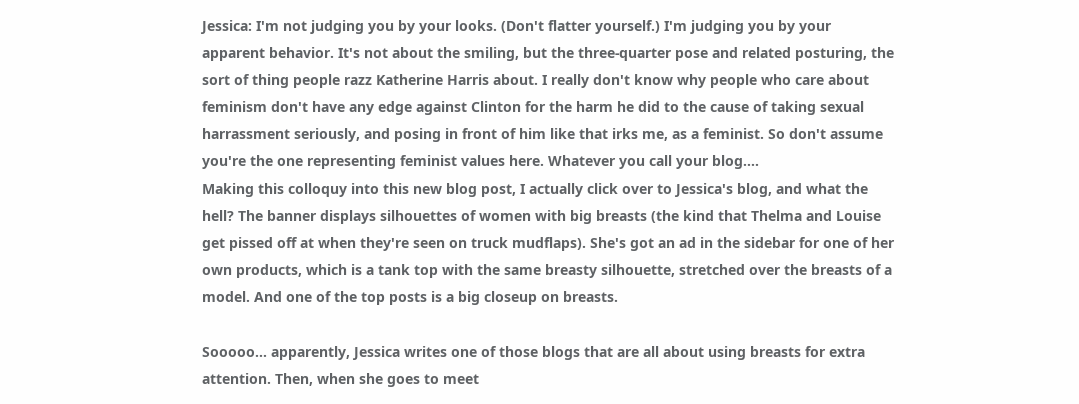Jessica: I'm not judging you by your looks. (Don't flatter yourself.) I'm judging you by your apparent behavior. It's not about the smiling, but the three-quarter pose and related posturing, the sort of thing people razz Katherine Harris about. I really don't know why people who care about feminism don't have any edge against Clinton for the harm he did to the cause of taking sexual harrassment seriously, and posing in front of him like that irks me, as a feminist. So don't assume you're the one representing feminist values here. Whatever you call your blog....
Making this colloquy into this new blog post, I actually click over to Jessica's blog, and what the hell? The banner displays silhouettes of women with big breasts (the kind that Thelma and Louise get pissed off at when they're seen on truck mudflaps). She's got an ad in the sidebar for one of her own products, which is a tank top with the same breasty silhouette, stretched over the breasts of a model. And one of the top posts is a big closeup on breasts.

Sooooo... apparently, Jessica writes one of those blogs that are all about using breasts for extra attention. Then, when she goes to meet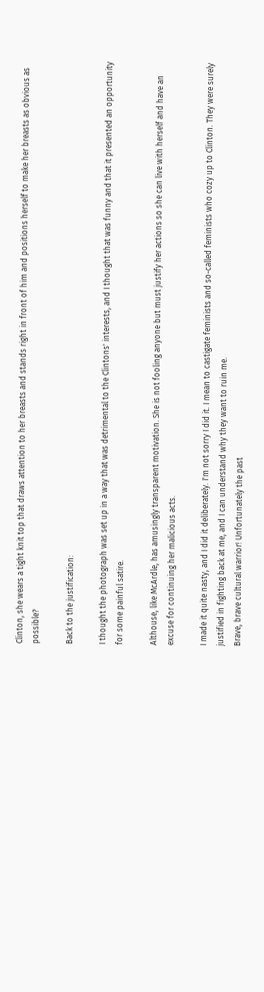Clinton, she wears a tight knit top that draws attention to her breasts and stands right in front of him and positions herself to make her breasts as obvious as possible?

Back to the justification:

I thought the photograph was set up in a way that was detrimental to the Clintons' interests, and I thought that was funny and that it presented an opportunity for some painful satire.

Althouse, like McArdle, has amusingly transparent motivation. She is not fooling anyone but must justify her actions so she can live with herself and have an excuse for continuing her malicious acts.

I made it quite nasty, and I did it deliberately. I'm not sorry I did it. I mean to castigate feminists and so-called feminists who cozy up to Clinton. They were surely justified in fighting back at me, and I can understand why they want to ruin me.
Brave, brave cultural warrior! Unfortunately the past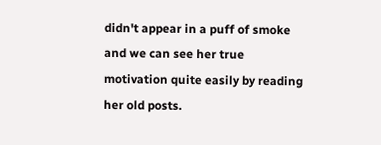didn't appear in a puff of smoke and we can see her true motivation quite easily by reading her old posts.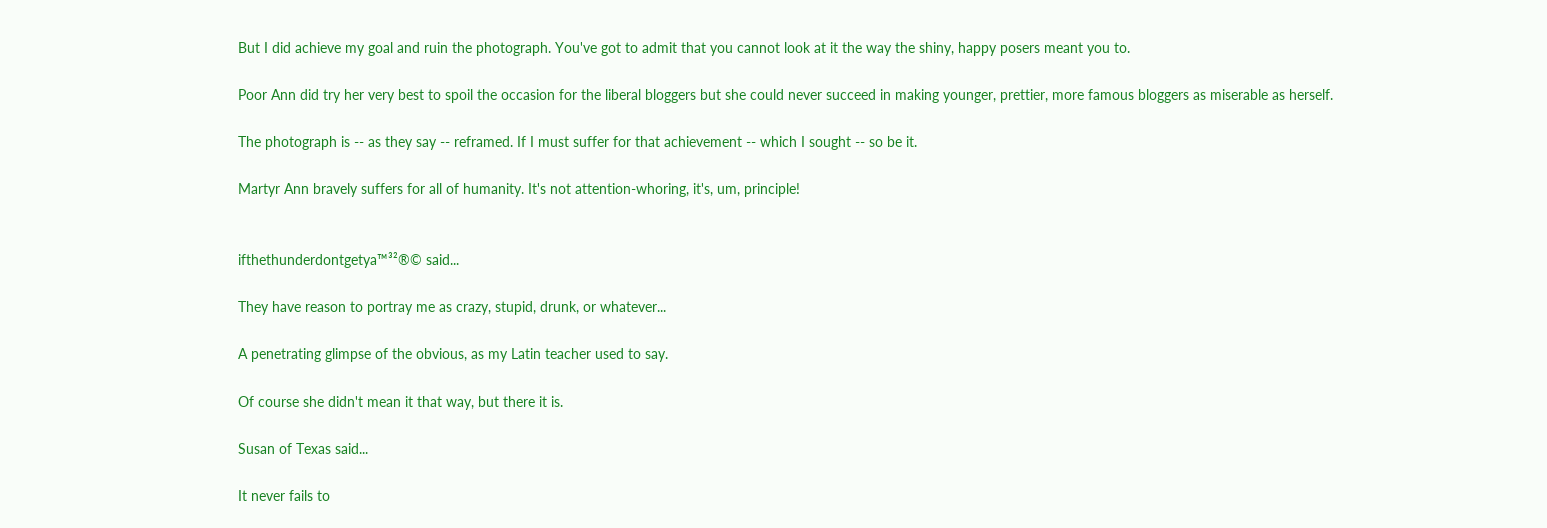But I did achieve my goal and ruin the photograph. You've got to admit that you cannot look at it the way the shiny, happy posers meant you to.

Poor Ann did try her very best to spoil the occasion for the liberal bloggers but she could never succeed in making younger, prettier, more famous bloggers as miserable as herself.

The photograph is -- as they say -- reframed. If I must suffer for that achievement -- which I sought -- so be it.

Martyr Ann bravely suffers for all of humanity. It's not attention-whoring, it's, um, principle!


ifthethunderdontgetya™³²®© said...

They have reason to portray me as crazy, stupid, drunk, or whatever...

A penetrating glimpse of the obvious, as my Latin teacher used to say.

Of course she didn't mean it that way, but there it is.

Susan of Texas said...

It never fails to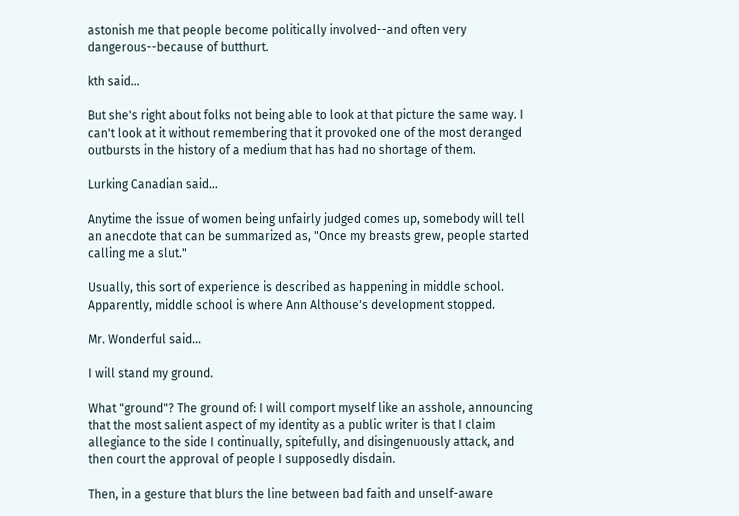astonish me that people become politically involved--and often very dangerous--because of butthurt.

kth said...

But she's right about folks not being able to look at that picture the same way. I can't look at it without remembering that it provoked one of the most deranged outbursts in the history of a medium that has had no shortage of them.

Lurking Canadian said...

Anytime the issue of women being unfairly judged comes up, somebody will tell an anecdote that can be summarized as, "Once my breasts grew, people started calling me a slut."

Usually, this sort of experience is described as happening in middle school. Apparently, middle school is where Ann Althouse's development stopped.

Mr. Wonderful said...

I will stand my ground.

What "ground"? The ground of: I will comport myself like an asshole, announcing that the most salient aspect of my identity as a public writer is that I claim allegiance to the side I continually, spitefully, and disingenuously attack, and then court the approval of people I supposedly disdain.

Then, in a gesture that blurs the line between bad faith and unself-aware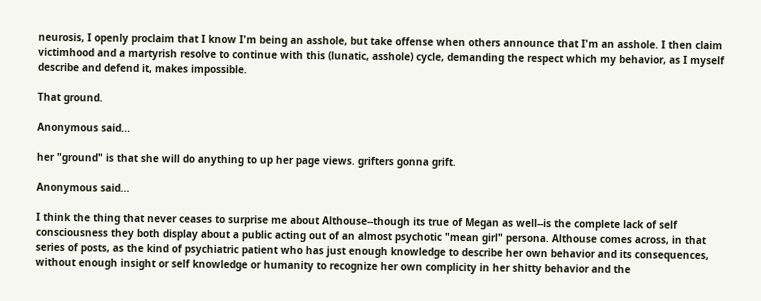neurosis, I openly proclaim that I know I'm being an asshole, but take offense when others announce that I'm an asshole. I then claim victimhood and a martyrish resolve to continue with this (lunatic, asshole) cycle, demanding the respect which my behavior, as I myself describe and defend it, makes impossible.

That ground.

Anonymous said...

her "ground" is that she will do anything to up her page views. grifters gonna grift.

Anonymous said...

I think the thing that never ceases to surprise me about Althouse--though its true of Megan as well--is the complete lack of self consciousness they both display about a public acting out of an almost psychotic "mean girl" persona. Althouse comes across, in that series of posts, as the kind of psychiatric patient who has just enough knowledge to describe her own behavior and its consequences, without enough insight or self knowledge or humanity to recognize her own complicity in her shitty behavior and the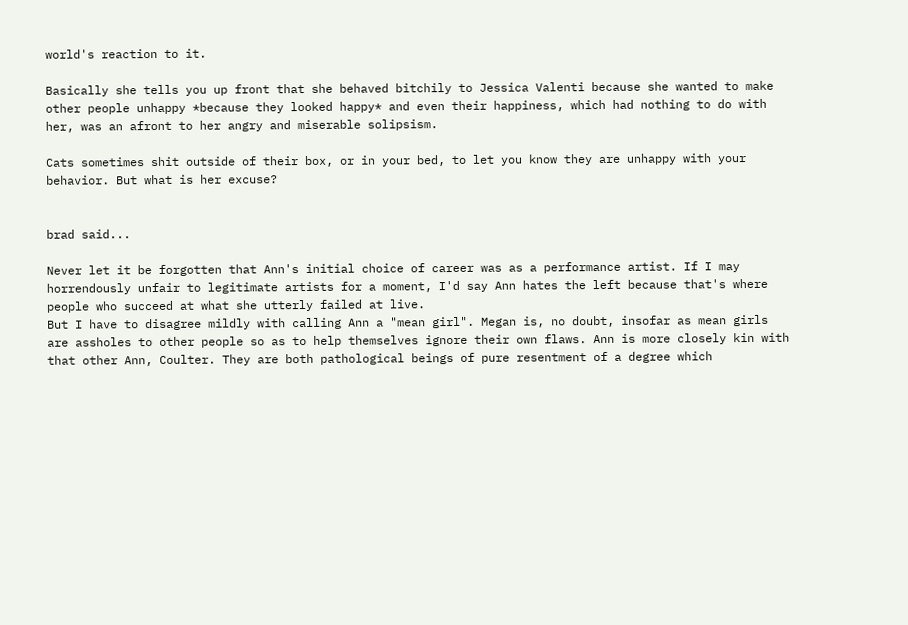world's reaction to it.

Basically she tells you up front that she behaved bitchily to Jessica Valenti because she wanted to make other people unhappy *because they looked happy* and even their happiness, which had nothing to do with her, was an afront to her angry and miserable solipsism.

Cats sometimes shit outside of their box, or in your bed, to let you know they are unhappy with your behavior. But what is her excuse?


brad said...

Never let it be forgotten that Ann's initial choice of career was as a performance artist. If I may horrendously unfair to legitimate artists for a moment, I'd say Ann hates the left because that's where people who succeed at what she utterly failed at live.
But I have to disagree mildly with calling Ann a "mean girl". Megan is, no doubt, insofar as mean girls are assholes to other people so as to help themselves ignore their own flaws. Ann is more closely kin with that other Ann, Coulter. They are both pathological beings of pure resentment of a degree which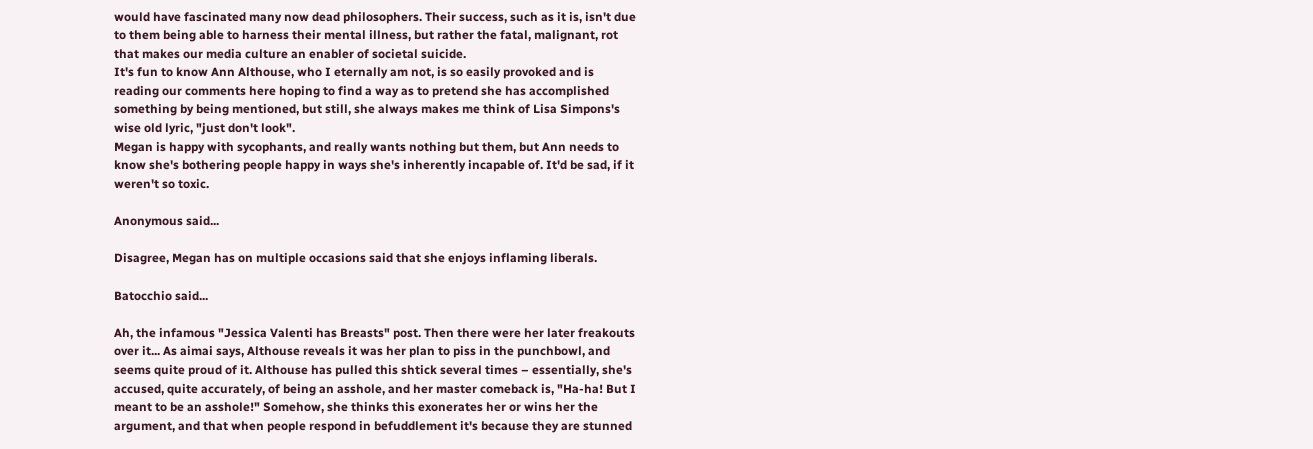would have fascinated many now dead philosophers. Their success, such as it is, isn't due to them being able to harness their mental illness, but rather the fatal, malignant, rot that makes our media culture an enabler of societal suicide.
It's fun to know Ann Althouse, who I eternally am not, is so easily provoked and is reading our comments here hoping to find a way as to pretend she has accomplished something by being mentioned, but still, she always makes me think of Lisa Simpons's wise old lyric, "just don't look".
Megan is happy with sycophants, and really wants nothing but them, but Ann needs to know she's bothering people happy in ways she's inherently incapable of. It'd be sad, if it weren't so toxic.

Anonymous said...

Disagree, Megan has on multiple occasions said that she enjoys inflaming liberals.

Batocchio said...

Ah, the infamous "Jessica Valenti has Breasts" post. Then there were her later freakouts over it... As aimai says, Althouse reveals it was her plan to piss in the punchbowl, and seems quite proud of it. Althouse has pulled this shtick several times – essentially, she's accused, quite accurately, of being an asshole, and her master comeback is, "Ha-ha! But I meant to be an asshole!" Somehow, she thinks this exonerates her or wins her the argument, and that when people respond in befuddlement it's because they are stunned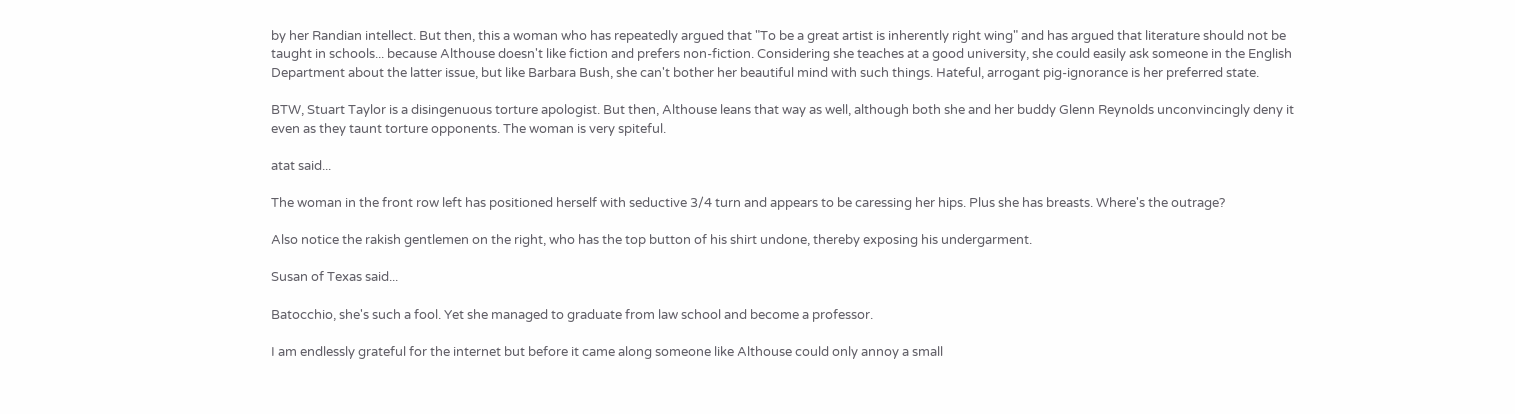by her Randian intellect. But then, this a woman who has repeatedly argued that "To be a great artist is inherently right wing" and has argued that literature should not be taught in schools... because Althouse doesn't like fiction and prefers non-fiction. Considering she teaches at a good university, she could easily ask someone in the English Department about the latter issue, but like Barbara Bush, she can't bother her beautiful mind with such things. Hateful, arrogant pig-ignorance is her preferred state.

BTW, Stuart Taylor is a disingenuous torture apologist. But then, Althouse leans that way as well, although both she and her buddy Glenn Reynolds unconvincingly deny it even as they taunt torture opponents. The woman is very spiteful.

atat said...

The woman in the front row left has positioned herself with seductive 3/4 turn and appears to be caressing her hips. Plus she has breasts. Where's the outrage?

Also notice the rakish gentlemen on the right, who has the top button of his shirt undone, thereby exposing his undergarment.

Susan of Texas said...

Batocchio, she's such a fool. Yet she managed to graduate from law school and become a professor.

I am endlessly grateful for the internet but before it came along someone like Althouse could only annoy a small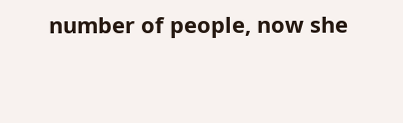number of people, now she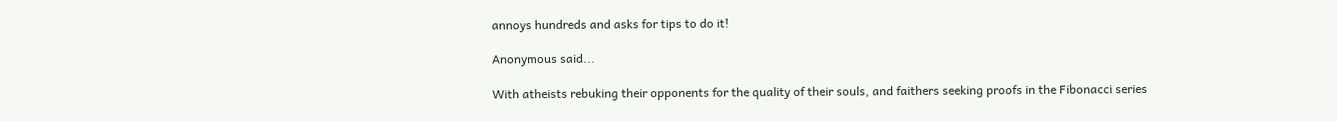annoys hundreds and asks for tips to do it!

Anonymous said...

With atheists rebuking their opponents for the quality of their souls, and faithers seeking proofs in the Fibonacci series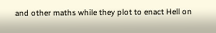and other maths while they plot to enact Hell on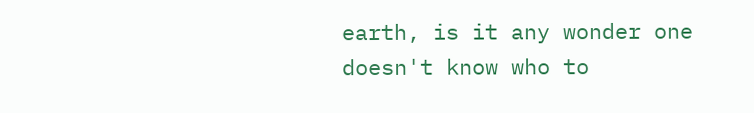earth, is it any wonder one doesn't know who to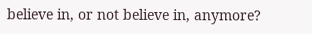believe in, or not believe in, anymore?